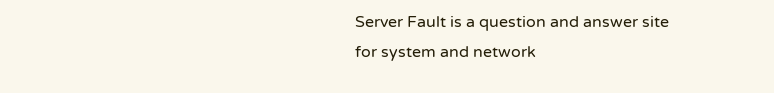Server Fault is a question and answer site for system and network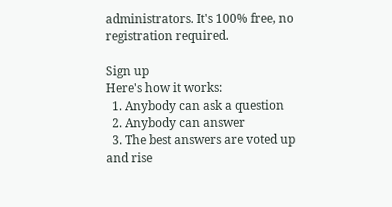administrators. It's 100% free, no registration required.

Sign up
Here's how it works:
  1. Anybody can ask a question
  2. Anybody can answer
  3. The best answers are voted up and rise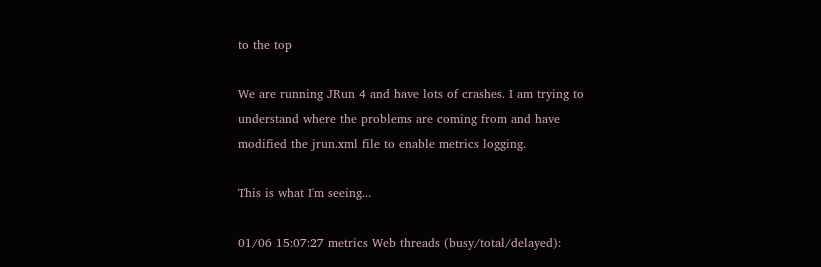to the top

We are running JRun 4 and have lots of crashes. I am trying to understand where the problems are coming from and have modified the jrun.xml file to enable metrics logging.

This is what I'm seeing...

01/06 15:07:27 metrics Web threads (busy/total/delayed):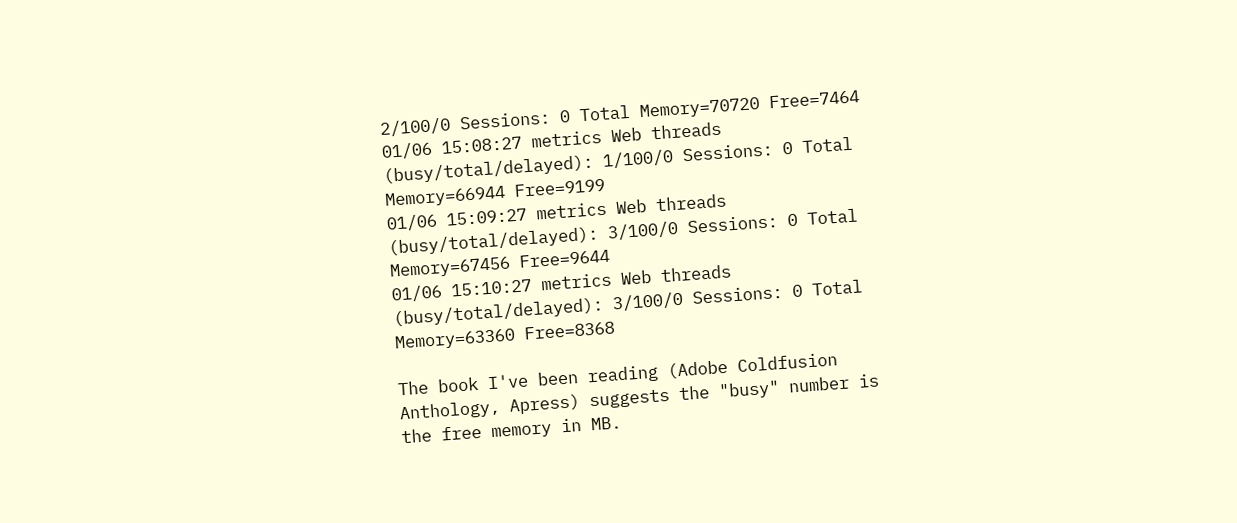2/100/0 Sessions: 0 Total Memory=70720 Free=7464
01/06 15:08:27 metrics Web threads (busy/total/delayed): 1/100/0 Sessions: 0 Total Memory=66944 Free=9199
01/06 15:09:27 metrics Web threads (busy/total/delayed): 3/100/0 Sessions: 0 Total Memory=67456 Free=9644
01/06 15:10:27 metrics Web threads (busy/total/delayed): 3/100/0 Sessions: 0 Total Memory=63360 Free=8368

The book I've been reading (Adobe Coldfusion Anthology, Apress) suggests the "busy" number is the free memory in MB.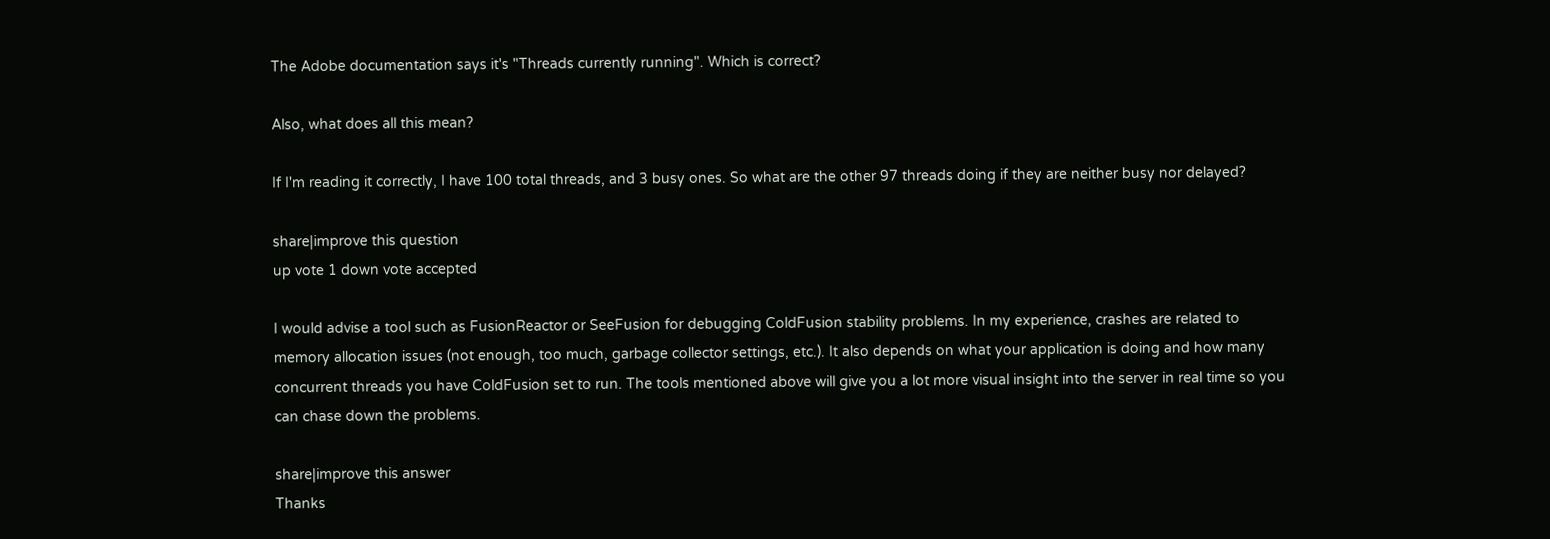The Adobe documentation says it's "Threads currently running". Which is correct?

Also, what does all this mean?

If I'm reading it correctly, I have 100 total threads, and 3 busy ones. So what are the other 97 threads doing if they are neither busy nor delayed?

share|improve this question
up vote 1 down vote accepted

I would advise a tool such as FusionReactor or SeeFusion for debugging ColdFusion stability problems. In my experience, crashes are related to memory allocation issues (not enough, too much, garbage collector settings, etc.). It also depends on what your application is doing and how many concurrent threads you have ColdFusion set to run. The tools mentioned above will give you a lot more visual insight into the server in real time so you can chase down the problems.

share|improve this answer
Thanks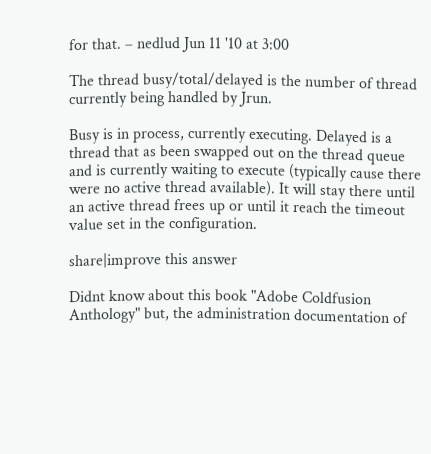for that. – nedlud Jun 11 '10 at 3:00

The thread busy/total/delayed is the number of thread currently being handled by Jrun.

Busy is in process, currently executing. Delayed is a thread that as been swapped out on the thread queue and is currently waiting to execute (typically cause there were no active thread available). It will stay there until an active thread frees up or until it reach the timeout value set in the configuration.

share|improve this answer

Didnt know about this book "Adobe Coldfusion Anthology" but, the administration documentation of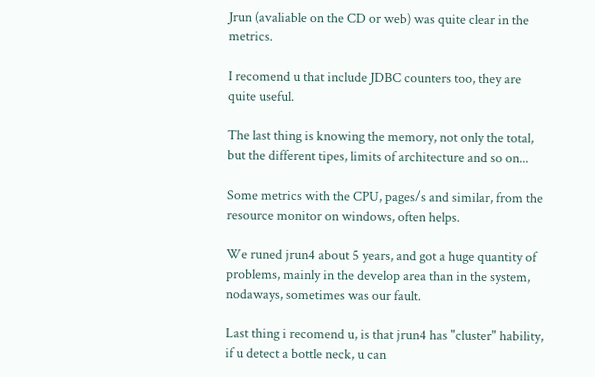Jrun (avaliable on the CD or web) was quite clear in the metrics.

I recomend u that include JDBC counters too, they are quite useful.

The last thing is knowing the memory, not only the total, but the different tipes, limits of architecture and so on...

Some metrics with the CPU, pages/s and similar, from the resource monitor on windows, often helps.

We runed jrun4 about 5 years, and got a huge quantity of problems, mainly in the develop area than in the system, nodaways, sometimes was our fault.

Last thing i recomend u, is that jrun4 has "cluster" hability, if u detect a bottle neck, u can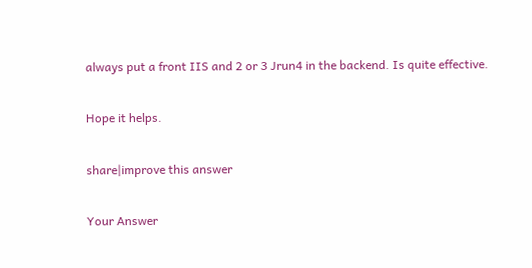always put a front IIS and 2 or 3 Jrun4 in the backend. Is quite effective.

Hope it helps.

share|improve this answer

Your Answer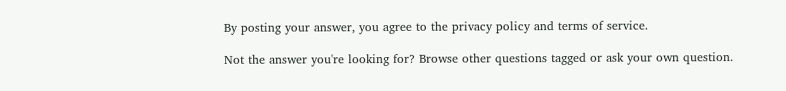By posting your answer, you agree to the privacy policy and terms of service.

Not the answer you're looking for? Browse other questions tagged or ask your own question.